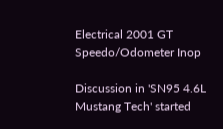Electrical 2001 GT Speedo/Odometer Inop

Discussion in 'SN95 4.6L Mustang Tech' started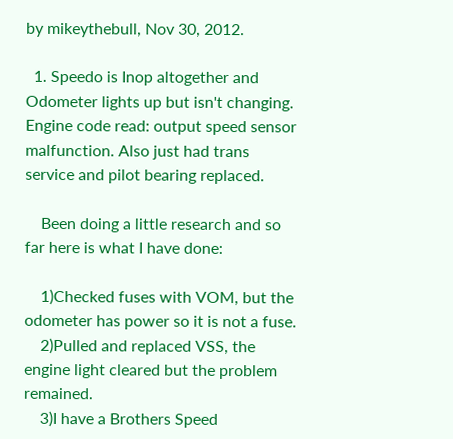by mikeythebull, Nov 30, 2012.

  1. Speedo is Inop altogether and Odometer lights up but isn't changing. Engine code read: output speed sensor malfunction. Also just had trans service and pilot bearing replaced.

    Been doing a little research and so far here is what I have done:

    1)Checked fuses with VOM, but the odometer has power so it is not a fuse.
    2)Pulled and replaced VSS, the engine light cleared but the problem remained.
    3)I have a Brothers Speed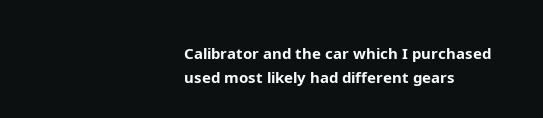Calibrator and the car which I purchased used most likely had different gears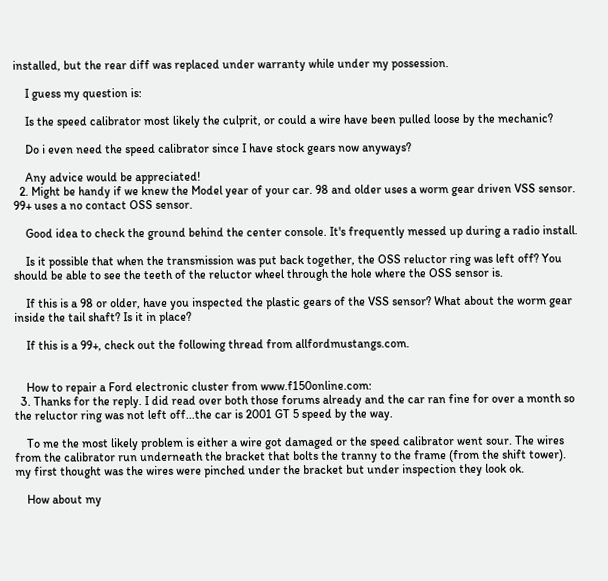installed, but the rear diff was replaced under warranty while under my possession.

    I guess my question is:

    Is the speed calibrator most likely the culprit, or could a wire have been pulled loose by the mechanic?

    Do i even need the speed calibrator since I have stock gears now anyways?

    Any advice would be appreciated!
  2. Might be handy if we knew the Model year of your car. 98 and older uses a worm gear driven VSS sensor. 99+ uses a no contact OSS sensor.

    Good idea to check the ground behind the center console. It's frequently messed up during a radio install.

    Is it possible that when the transmission was put back together, the OSS reluctor ring was left off? You should be able to see the teeth of the reluctor wheel through the hole where the OSS sensor is.

    If this is a 98 or older, have you inspected the plastic gears of the VSS sensor? What about the worm gear inside the tail shaft? Is it in place?

    If this is a 99+, check out the following thread from allfordmustangs.com.


    How to repair a Ford electronic cluster from www.f150online.com:
  3. Thanks for the reply. I did read over both those forums already and the car ran fine for over a month so the reluctor ring was not left off...the car is 2001 GT 5 speed by the way.

    To me the most likely problem is either a wire got damaged or the speed calibrator went sour. The wires from the calibrator run underneath the bracket that bolts the tranny to the frame (from the shift tower). my first thought was the wires were pinched under the bracket but under inspection they look ok.

    How about my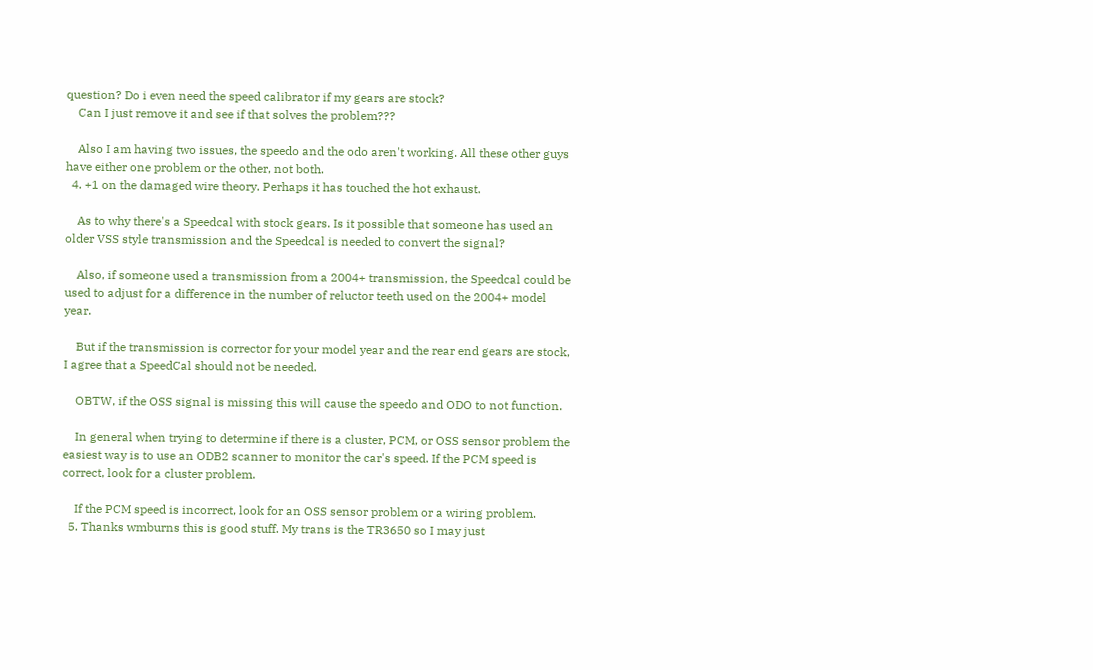question? Do i even need the speed calibrator if my gears are stock?
    Can I just remove it and see if that solves the problem???

    Also I am having two issues, the speedo and the odo aren't working. All these other guys have either one problem or the other, not both.
  4. +1 on the damaged wire theory. Perhaps it has touched the hot exhaust.

    As to why there's a Speedcal with stock gears. Is it possible that someone has used an older VSS style transmission and the Speedcal is needed to convert the signal?

    Also, if someone used a transmission from a 2004+ transmission, the Speedcal could be used to adjust for a difference in the number of reluctor teeth used on the 2004+ model year.

    But if the transmission is corrector for your model year and the rear end gears are stock, I agree that a SpeedCal should not be needed.

    OBTW, if the OSS signal is missing this will cause the speedo and ODO to not function.

    In general when trying to determine if there is a cluster, PCM, or OSS sensor problem the easiest way is to use an ODB2 scanner to monitor the car's speed. If the PCM speed is correct, look for a cluster problem.

    If the PCM speed is incorrect, look for an OSS sensor problem or a wiring problem.
  5. Thanks wmburns this is good stuff. My trans is the TR3650 so I may just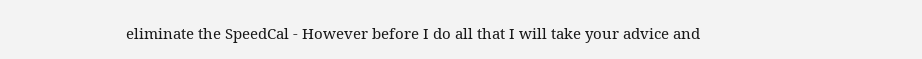eliminate the SpeedCal - However before I do all that I will take your advice and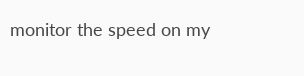monitor the speed on my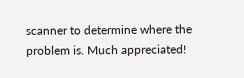scanner to determine where the problem is. Much appreciated!